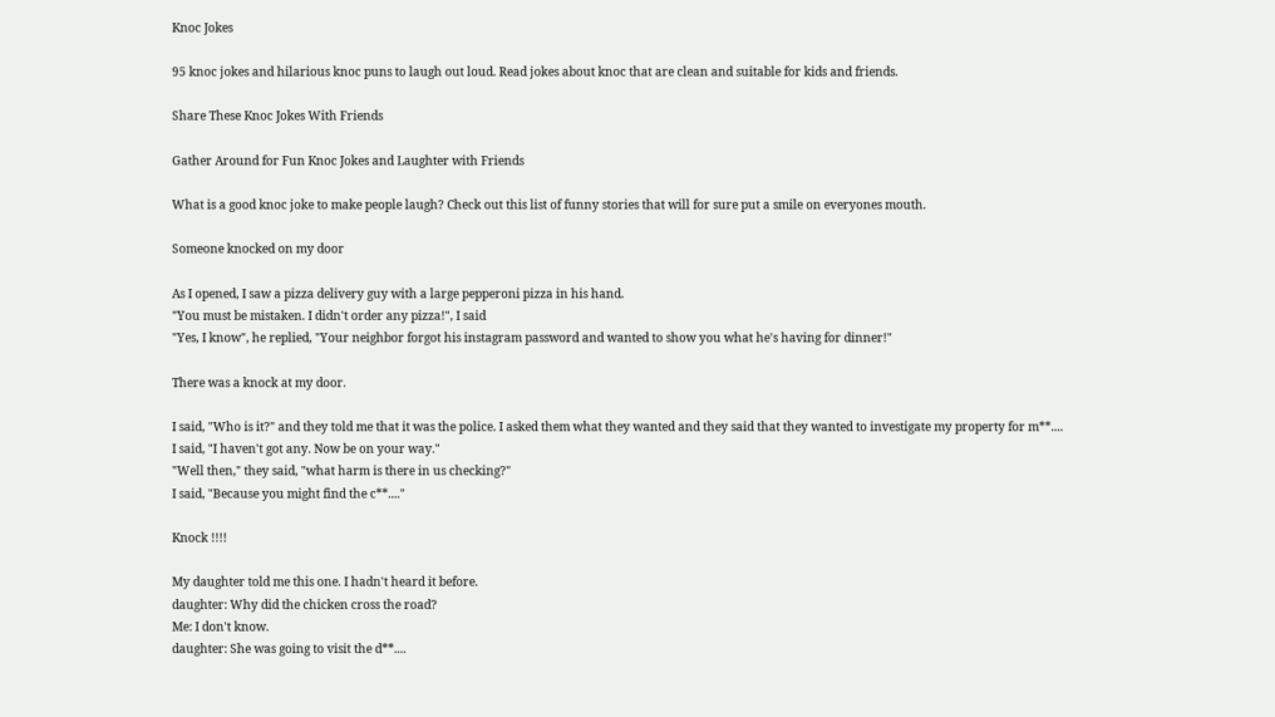Knoc Jokes

95 knoc jokes and hilarious knoc puns to laugh out loud. Read jokes about knoc that are clean and suitable for kids and friends.

Share These Knoc Jokes With Friends

Gather Around for Fun Knoc Jokes and Laughter with Friends

What is a good knoc joke to make people laugh? Check out this list of funny stories that will for sure put a smile on everyones mouth.

Someone knocked on my door

As I opened, I saw a pizza delivery guy with a large pepperoni pizza in his hand.
"You must be mistaken. I didn't order any pizza!", I said
"Yes, I know", he replied, "Your neighbor forgot his instagram password and wanted to show you what he's having for dinner!"

There was a knock at my door.

I said, "Who is it?" and they told me that it was the police. I asked them what they wanted and they said that they wanted to investigate my property for m**....
I said, "I haven't got any. Now be on your way."
"Well then," they said, "what harm is there in us checking?"
I said, "Because you might find the c**...."

Knock !!!!

My daughter told me this one. I hadn't heard it before.
daughter: Why did the chicken cross the road?
Me: I don't know.
daughter: She was going to visit the d**....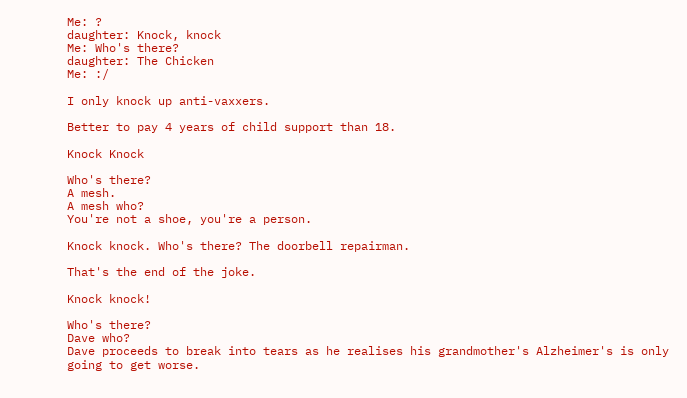Me: ?
daughter: Knock, knock
Me: Who's there?
daughter: The Chicken
Me: :/

I only knock up anti-vaxxers.

Better to pay 4 years of child support than 18.

Knock Knock

Who's there?
A mesh.
A mesh who?
You're not a shoe, you're a person.

Knock knock. Who's there? The doorbell repairman.

That's the end of the joke.

Knock knock!

Who's there?
Dave who?
Dave proceeds to break into tears as he realises his grandmother's Alzheimer's is only going to get worse.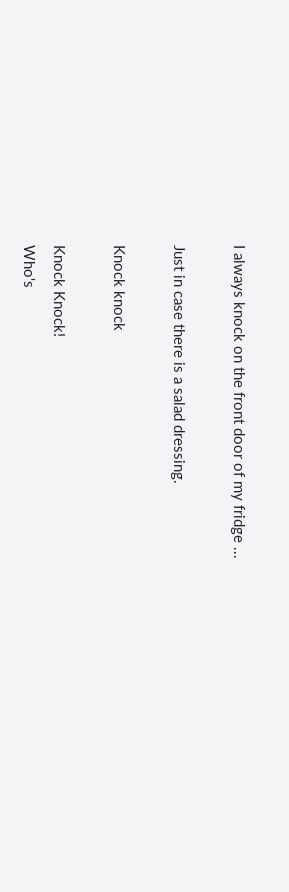I always knock on the front door of my fridge ...

Just in case there is a salad dressing.

Knock knock

Knock Knock!
Who's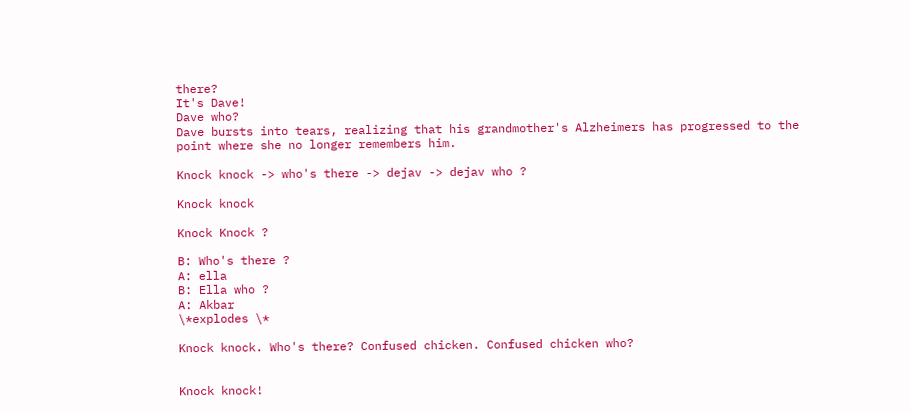there?
It's Dave!
Dave who?
Dave bursts into tears, realizing that his grandmother's Alzheimers has progressed to the point where she no longer remembers him.

Knock knock -> who's there -> dejav -> dejav who ?

Knock knock

Knock Knock ?

B: Who's there ?
A: ella
B: Ella who ?
A: Akbar
\*explodes \*

Knock knock. Who's there? Confused chicken. Confused chicken who?


Knock knock!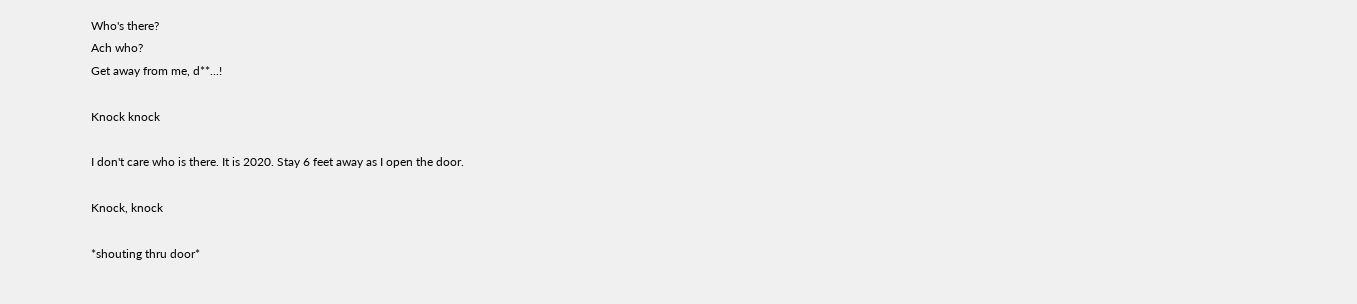Who's there?
Ach who?
Get away from me, d**...!

Knock knock

I don't care who is there. It is 2020. Stay 6 feet away as I open the door.

Knock, knock

*shouting thru door*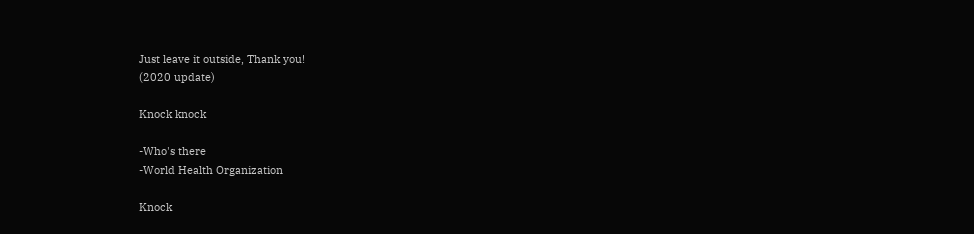Just leave it outside, Thank you!
(2020 update)

Knock knock

-Who's there
-World Health Organization

Knock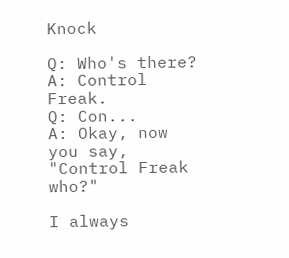Knock

Q: Who's there?
A: Control Freak.
Q: Con...
A: Okay, now you say, "Control Freak who?"

I always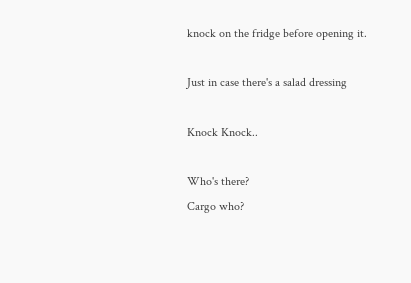knock on the fridge before opening it.

Just in case there's a salad dressing

Knock Knock..

Who's there?
Cargo who?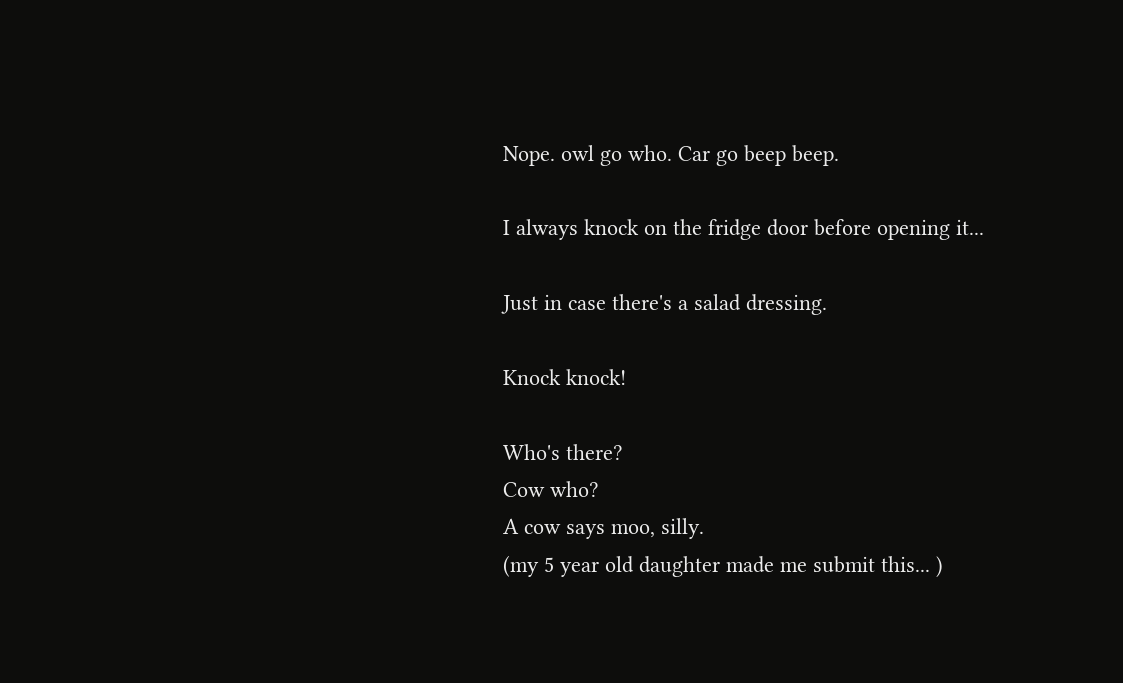Nope. owl go who. Car go beep beep.

I always knock on the fridge door before opening it...

Just in case there's a salad dressing.

Knock knock!

Who's there?
Cow who?
A cow says moo, silly.
(my 5 year old daughter made me submit this... )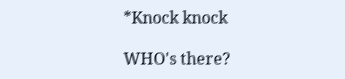*Knock knock

WHO's there?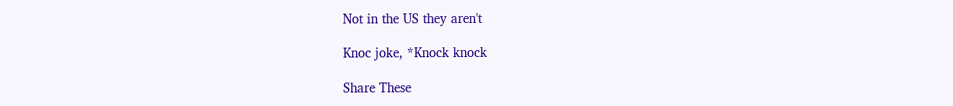Not in the US they aren't

Knoc joke, *Knock knock

Share These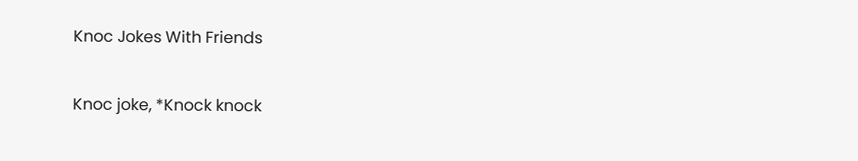Knoc Jokes With Friends

Knoc joke, *Knock knock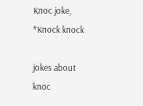Knoc joke, *Knock knock

jokes about knoc